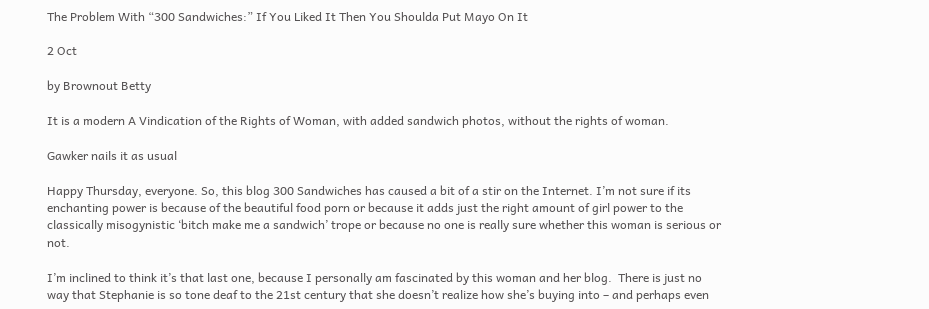The Problem With “300 Sandwiches:” If You Liked It Then You Shoulda Put Mayo On It

2 Oct

by Brownout Betty

It is a modern A Vindication of the Rights of Woman, with added sandwich photos, without the rights of woman.

Gawker nails it as usual

Happy Thursday, everyone. So, this blog 300 Sandwiches has caused a bit of a stir on the Internet. I’m not sure if its enchanting power is because of the beautiful food porn or because it adds just the right amount of girl power to the classically misogynistic ‘bitch make me a sandwich’ trope or because no one is really sure whether this woman is serious or not.

I’m inclined to think it’s that last one, because I personally am fascinated by this woman and her blog.  There is just no way that Stephanie is so tone deaf to the 21st century that she doesn’t realize how she’s buying into – and perhaps even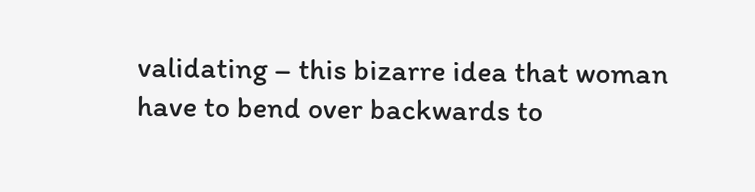validating – this bizarre idea that woman have to bend over backwards to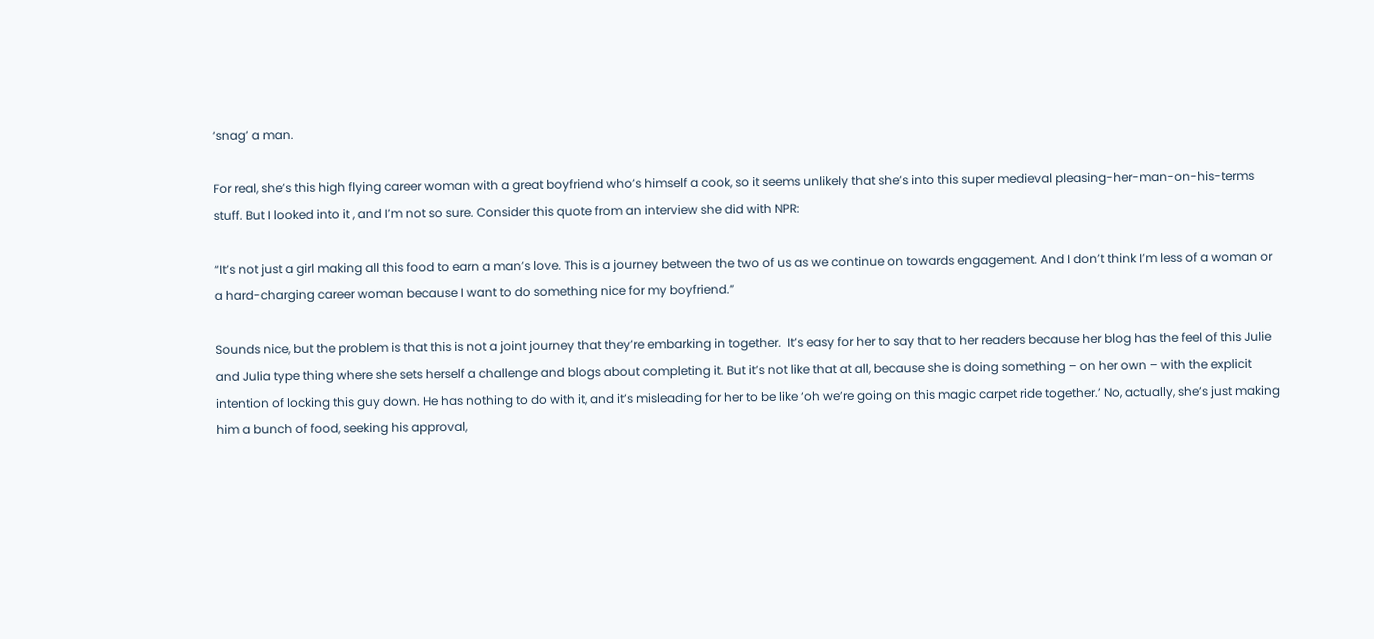‘snag’ a man.

For real, she’s this high flying career woman with a great boyfriend who’s himself a cook, so it seems unlikely that she’s into this super medieval pleasing-her-man-on-his-terms stuff. But I looked into it , and I’m not so sure. Consider this quote from an interview she did with NPR:

“It’s not just a girl making all this food to earn a man’s love. This is a journey between the two of us as we continue on towards engagement. And I don’t think I’m less of a woman or a hard-charging career woman because I want to do something nice for my boyfriend.”

Sounds nice, but the problem is that this is not a joint journey that they’re embarking in together.  It’s easy for her to say that to her readers because her blog has the feel of this Julie and Julia type thing where she sets herself a challenge and blogs about completing it. But it’s not like that at all, because she is doing something – on her own – with the explicit intention of locking this guy down. He has nothing to do with it, and it’s misleading for her to be like ‘oh we’re going on this magic carpet ride together.’ No, actually, she’s just making him a bunch of food, seeking his approval,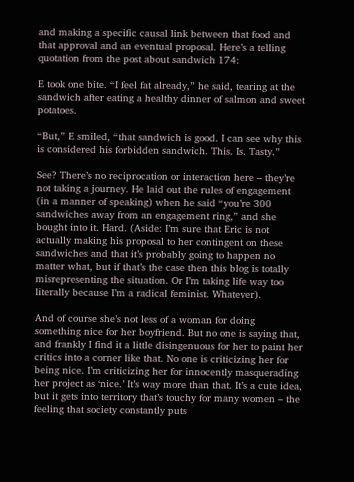and making a specific causal link between that food and that approval and an eventual proposal. Here’s a telling quotation from the post about sandwich 174:

E took one bite. “I feel fat already,” he said, tearing at the sandwich after eating a healthy dinner of salmon and sweet potatoes.

“But,” E smiled, “that sandwich is good. I can see why this is considered his forbidden sandwich. This. Is. Tasty.”

See? There’s no reciprocation or interaction here – they’re not taking a journey. He laid out the rules of engagement (in a manner of speaking) when he said “you’re 300 sandwiches away from an engagement ring,” and she bought into it. Hard. (Aside: I’m sure that Eric is not actually making his proposal to her contingent on these sandwiches and that it’s probably going to happen no matter what, but if that’s the case then this blog is totally misrepresenting the situation. Or I’m taking life way too literally because I’m a radical feminist. Whatever).

And of course she’s not less of a woman for doing something nice for her boyfriend. But no one is saying that, and frankly I find it a little disingenuous for her to paint her critics into a corner like that. No one is criticizing her for being nice. I’m criticizing her for innocently masquerading her project as ‘nice.’ It’s way more than that. It’s a cute idea, but it gets into territory that’s touchy for many women – the feeling that society constantly puts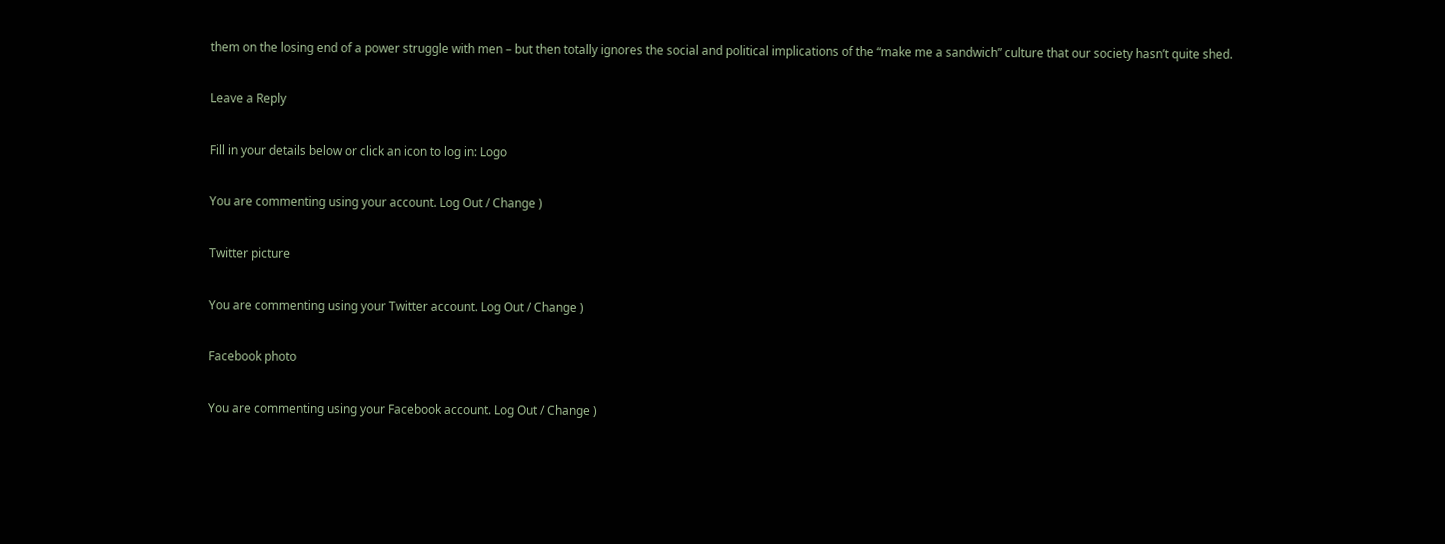them on the losing end of a power struggle with men – but then totally ignores the social and political implications of the “make me a sandwich” culture that our society hasn’t quite shed.

Leave a Reply

Fill in your details below or click an icon to log in: Logo

You are commenting using your account. Log Out / Change )

Twitter picture

You are commenting using your Twitter account. Log Out / Change )

Facebook photo

You are commenting using your Facebook account. Log Out / Change )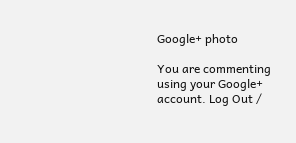Google+ photo

You are commenting using your Google+ account. Log Out /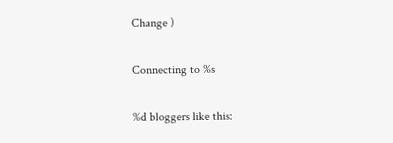Change )

Connecting to %s

%d bloggers like this: